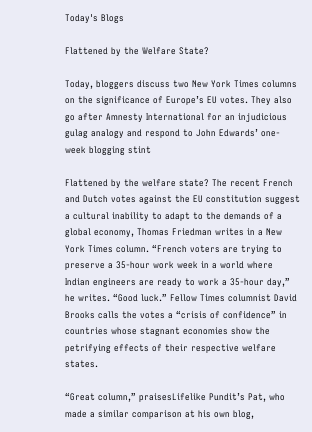Today's Blogs

Flattened by the Welfare State?

Today, bloggers discuss two New York Times columns on the significance of Europe’s EU votes. They also go after Amnesty International for an injudicious gulag analogy and respond to John Edwards’ one-week blogging stint

Flattened by the welfare state? The recent French and Dutch votes against the EU constitution suggest a cultural inability to adapt to the demands of a global economy, Thomas Friedman writes in a New York Times column. “French voters are trying to preserve a 35-hour work week in a world where Indian engineers are ready to work a 35-hour day,” he writes. “Good luck.” Fellow Times columnist David Brooks calls the votes a “crisis of confidence” in countries whose stagnant economies show the petrifying effects of their respective welfare states.

“Great column,” praisesLifelike Pundit’s Pat, who made a similar comparison at his own blog,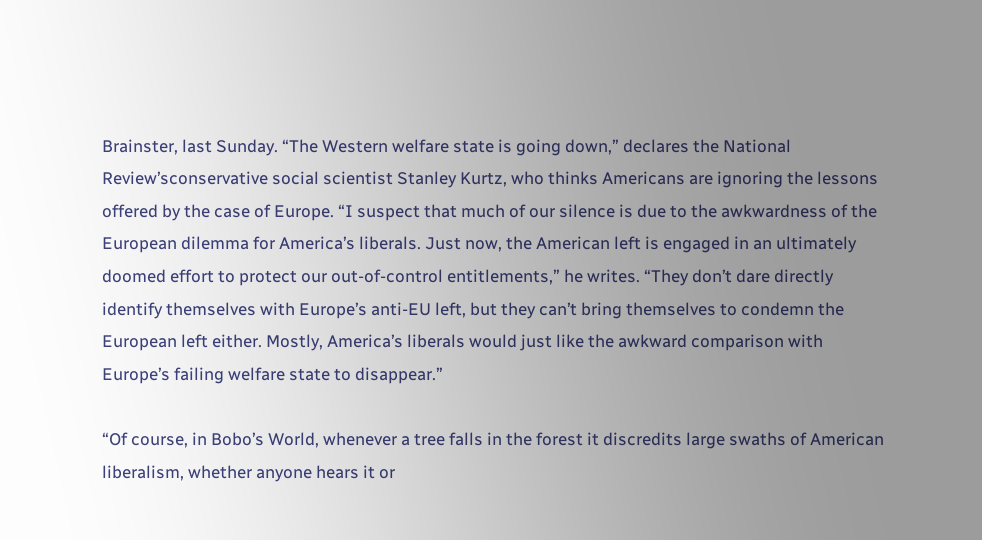Brainster, last Sunday. “The Western welfare state is going down,” declares the National Review’sconservative social scientist Stanley Kurtz, who thinks Americans are ignoring the lessons offered by the case of Europe. “I suspect that much of our silence is due to the awkwardness of the European dilemma for America’s liberals. Just now, the American left is engaged in an ultimately doomed effort to protect our out-of-control entitlements,” he writes. “They don’t dare directly identify themselves with Europe’s anti-EU left, but they can’t bring themselves to condemn the European left either. Mostly, America’s liberals would just like the awkward comparison with Europe’s failing welfare state to disappear.”

“Of course, in Bobo’s World, whenever a tree falls in the forest it discredits large swaths of American liberalism, whether anyone hears it or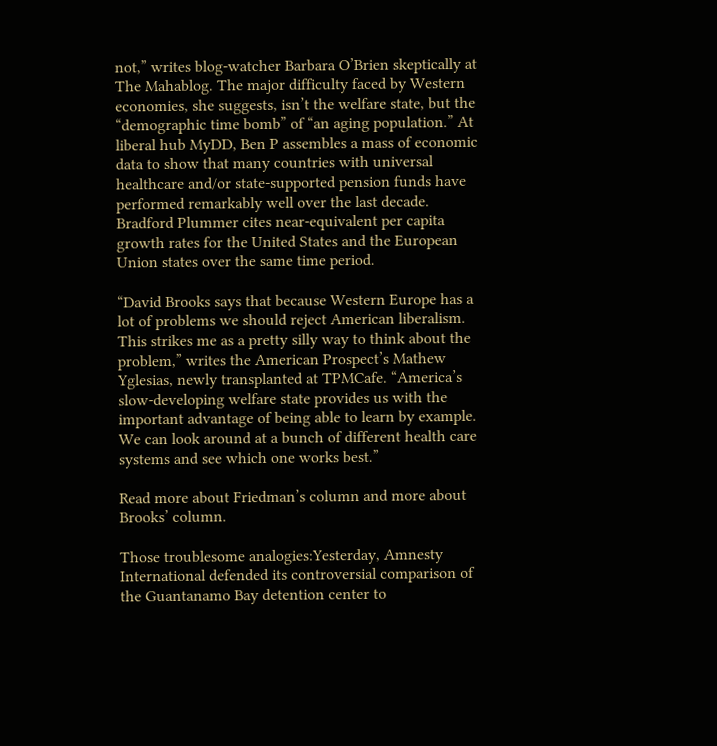not,” writes blog-watcher Barbara O’Brien skeptically at The Mahablog. The major difficulty faced by Western economies, she suggests, isn’t the welfare state, but the “demographic time bomb” of “an aging population.” At liberal hub MyDD, Ben P assembles a mass of economic data to show that many countries with universal healthcare and/or state-supported pension funds have performed remarkably well over the last decade. Bradford Plummer cites near-equivalent per capita growth rates for the United States and the European Union states over the same time period.

“David Brooks says that because Western Europe has a lot of problems we should reject American liberalism. This strikes me as a pretty silly way to think about the problem,” writes the American Prospect’s Mathew Yglesias, newly transplanted at TPMCafe. “America’s slow-developing welfare state provides us with the important advantage of being able to learn by example. We can look around at a bunch of different health care systems and see which one works best.”

Read more about Friedman’s column and more about Brooks’ column.

Those troublesome analogies:Yesterday, Amnesty International defended its controversial comparison of the Guantanamo Bay detention center to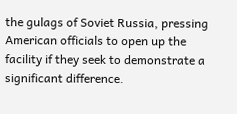the gulags of Soviet Russia, pressing American officials to open up the facility if they seek to demonstrate a significant difference.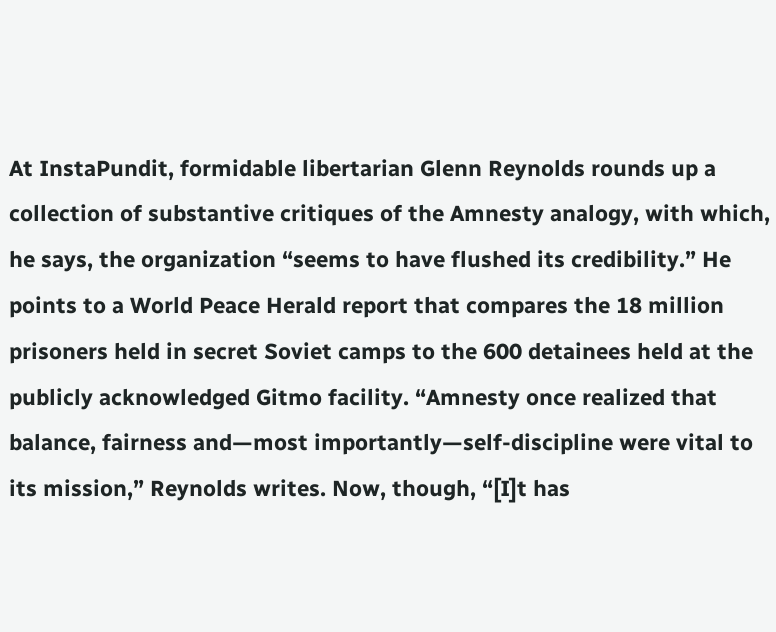At InstaPundit, formidable libertarian Glenn Reynolds rounds up a collection of substantive critiques of the Amnesty analogy, with which, he says, the organization “seems to have flushed its credibility.” He points to a World Peace Herald report that compares the 18 million prisoners held in secret Soviet camps to the 600 detainees held at the publicly acknowledged Gitmo facility. “Amnesty once realized that balance, fairness and—most importantly—self-discipline were vital to its mission,” Reynolds writes. Now, though, “[I]t has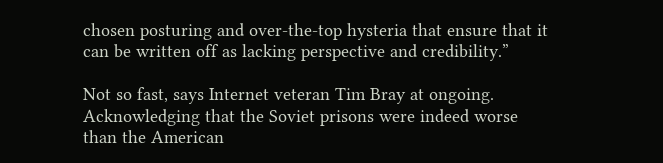chosen posturing and over-the-top hysteria that ensure that it can be written off as lacking perspective and credibility.”

Not so fast, says Internet veteran Tim Bray at ongoing. Acknowledging that the Soviet prisons were indeed worse than the American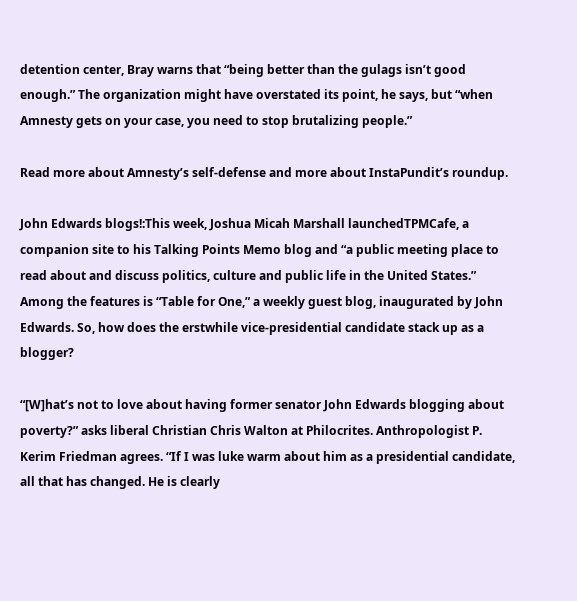detention center, Bray warns that “being better than the gulags isn’t good enough.” The organization might have overstated its point, he says, but “when Amnesty gets on your case, you need to stop brutalizing people.”

Read more about Amnesty’s self-defense and more about InstaPundit’s roundup.

John Edwards blogs!:This week, Joshua Micah Marshall launchedTPMCafe, a companion site to his Talking Points Memo blog and “a public meeting place to read about and discuss politics, culture and public life in the United States.” Among the features is “Table for One,” a weekly guest blog, inaugurated by John Edwards. So, how does the erstwhile vice-presidential candidate stack up as a blogger?

“[W]hat’s not to love about having former senator John Edwards blogging about poverty?” asks liberal Christian Chris Walton at Philocrites. Anthropologist P. Kerim Friedman agrees. “If I was luke warm about him as a presidential candidate, all that has changed. He is clearly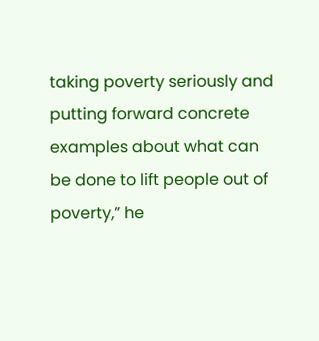taking poverty seriously and putting forward concrete examples about what can be done to lift people out of poverty,” he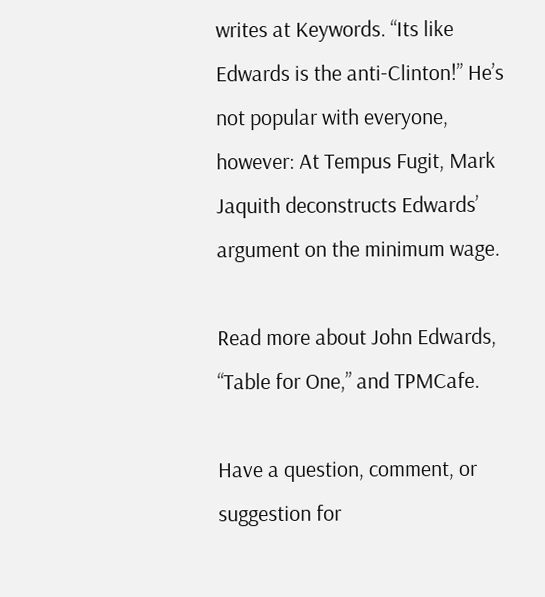writes at Keywords. “Its like Edwards is the anti-Clinton!” He’s not popular with everyone, however: At Tempus Fugit, Mark Jaquith deconstructs Edwards’ argument on the minimum wage.

Read more about John Edwards, “Table for One,” and TPMCafe.

Have a question, comment, or suggestion for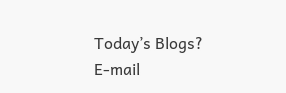Today’s Blogs? E-mail